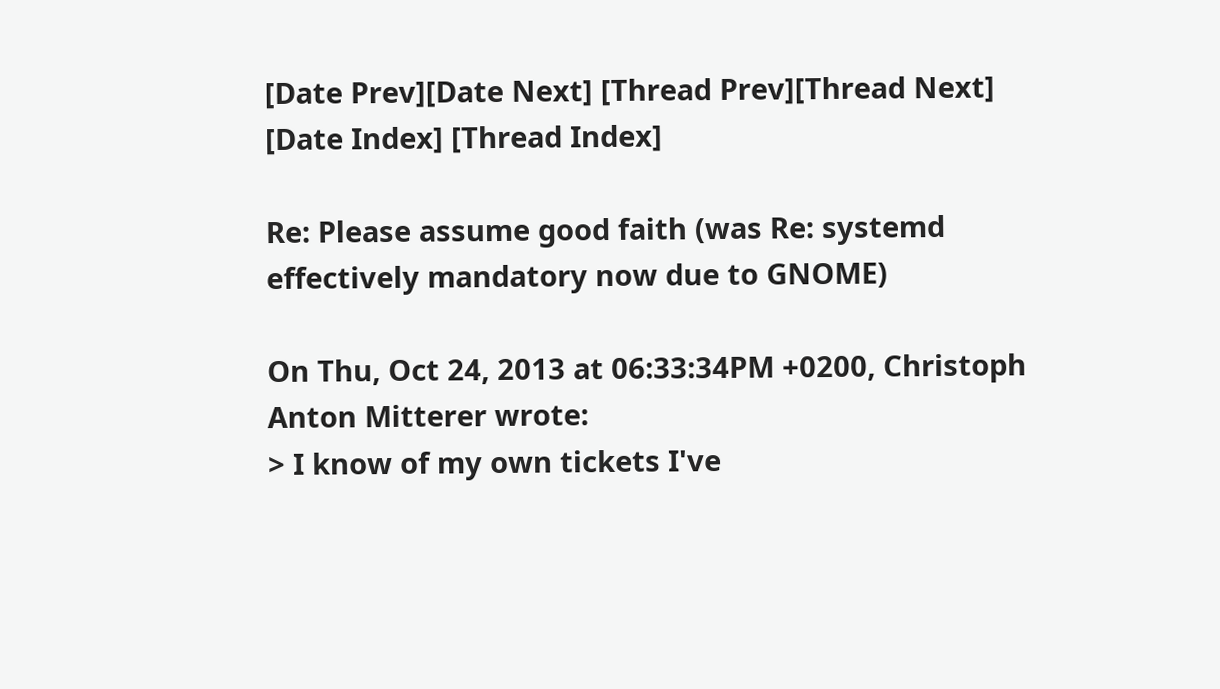[Date Prev][Date Next] [Thread Prev][Thread Next] [Date Index] [Thread Index]

Re: Please assume good faith (was Re: systemd effectively mandatory now due to GNOME)

On Thu, Oct 24, 2013 at 06:33:34PM +0200, Christoph Anton Mitterer wrote:
> I know of my own tickets I've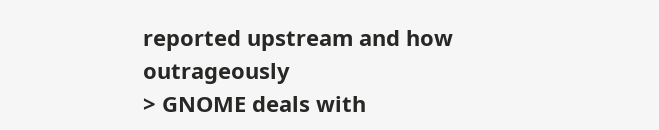reported upstream and how outrageously
> GNOME deals with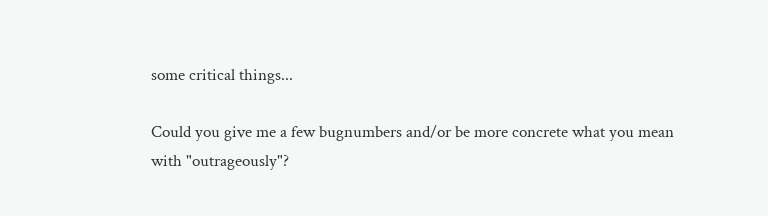some critical things...

Could you give me a few bugnumbers and/or be more concrete what you mean
with "outrageously"?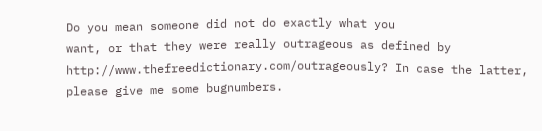Do you mean someone did not do exactly what you
want, or that they were really outrageous as defined by
http://www.thefreedictionary.com/outrageously? In case the latter,
please give me some bugnumbers.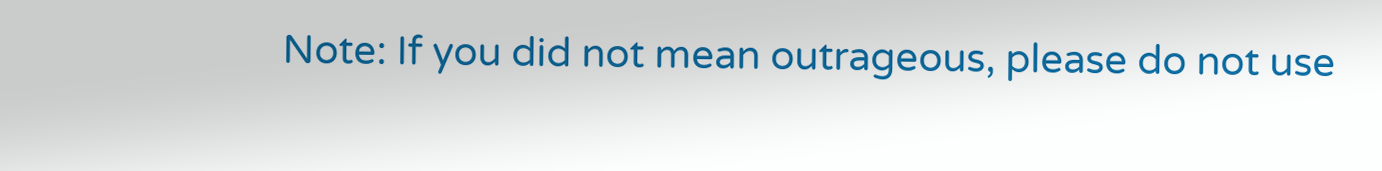Note: If you did not mean outrageous, please do not use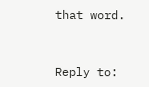that word.


Reply to: